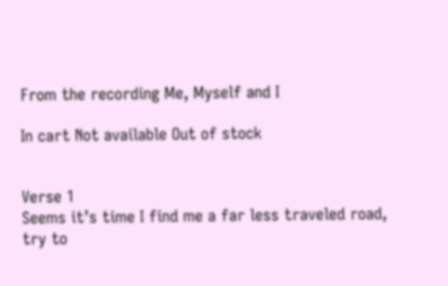From the recording Me, Myself and I

In cart Not available Out of stock


Verse 1
Seems it’s time I find me a far less traveled road,
try to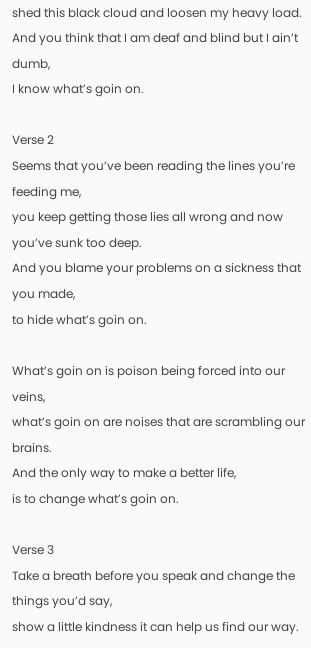shed this black cloud and loosen my heavy load.
And you think that I am deaf and blind but I ain’t dumb,
I know what’s goin on.

Verse 2
Seems that you’ve been reading the lines you’re feeding me,
you keep getting those lies all wrong and now you’ve sunk too deep.
And you blame your problems on a sickness that you made,
to hide what’s goin on.

What’s goin on is poison being forced into our veins,
what’s goin on are noises that are scrambling our brains.
And the only way to make a better life,
is to change what’s goin on.

Verse 3
Take a breath before you speak and change the things you’d say,
show a little kindness it can help us find our way.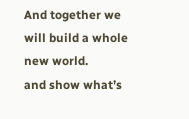And together we will build a whole new world.
and show what’s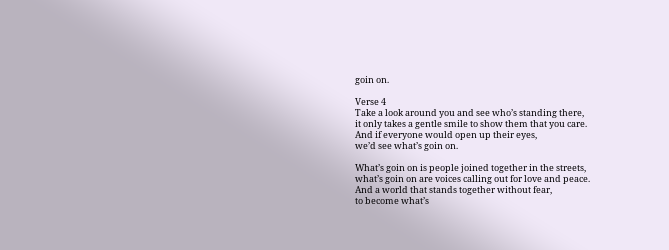goin on.

Verse 4
Take a look around you and see who’s standing there,
it only takes a gentle smile to show them that you care.
And if everyone would open up their eyes,
we’d see what’s goin on.

What’s goin on is people joined together in the streets,
what’s goin on are voices calling out for love and peace.
And a world that stands together without fear,
to become what’s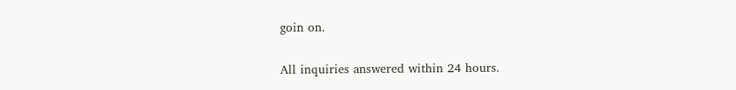goin on.

All inquiries answered within 24 hours.